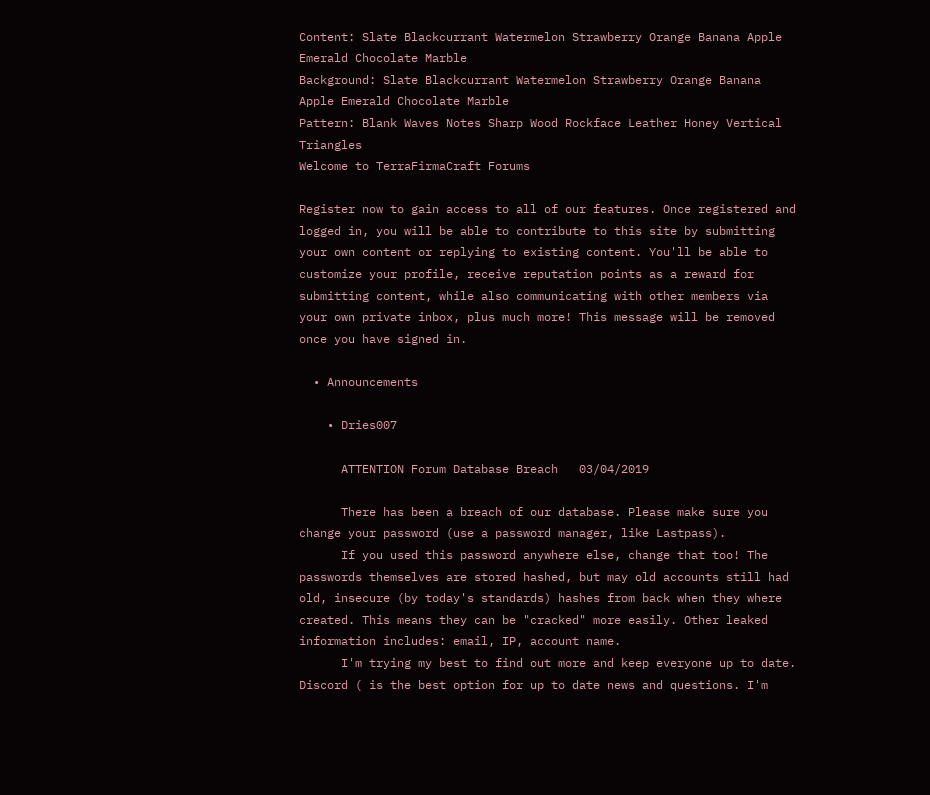Content: Slate Blackcurrant Watermelon Strawberry Orange Banana Apple Emerald Chocolate Marble
Background: Slate Blackcurrant Watermelon Strawberry Orange Banana Apple Emerald Chocolate Marble
Pattern: Blank Waves Notes Sharp Wood Rockface Leather Honey Vertical Triangles
Welcome to TerraFirmaCraft Forums

Register now to gain access to all of our features. Once registered and logged in, you will be able to contribute to this site by submitting your own content or replying to existing content. You'll be able to customize your profile, receive reputation points as a reward for submitting content, while also communicating with other members via your own private inbox, plus much more! This message will be removed once you have signed in.

  • Announcements

    • Dries007

      ATTENTION Forum Database Breach   03/04/2019

      There has been a breach of our database. Please make sure you change your password (use a password manager, like Lastpass).
      If you used this password anywhere else, change that too! The passwords themselves are stored hashed, but may old accounts still had old, insecure (by today's standards) hashes from back when they where created. This means they can be "cracked" more easily. Other leaked information includes: email, IP, account name.
      I'm trying my best to find out more and keep everyone up to date. Discord ( is the best option for up to date news and questions. I'm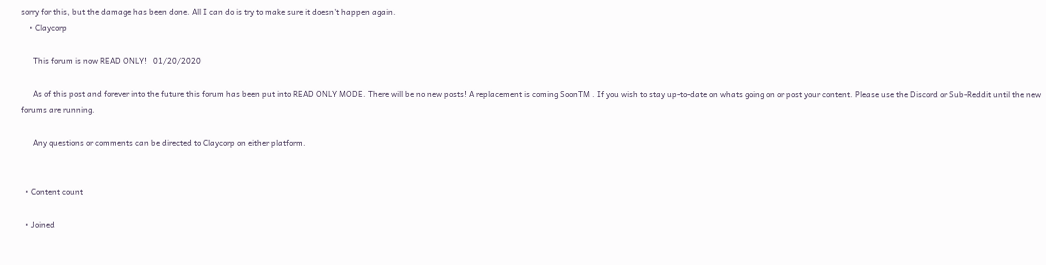sorry for this, but the damage has been done. All I can do is try to make sure it doesn't happen again.
    • Claycorp

      This forum is now READ ONLY!   01/20/2020

      As of this post and forever into the future this forum has been put into READ ONLY MODE. There will be no new posts! A replacement is coming SoonTM . If you wish to stay up-to-date on whats going on or post your content. Please use the Discord or Sub-Reddit until the new forums are running.

      Any questions or comments can be directed to Claycorp on either platform.


  • Content count

  • Joined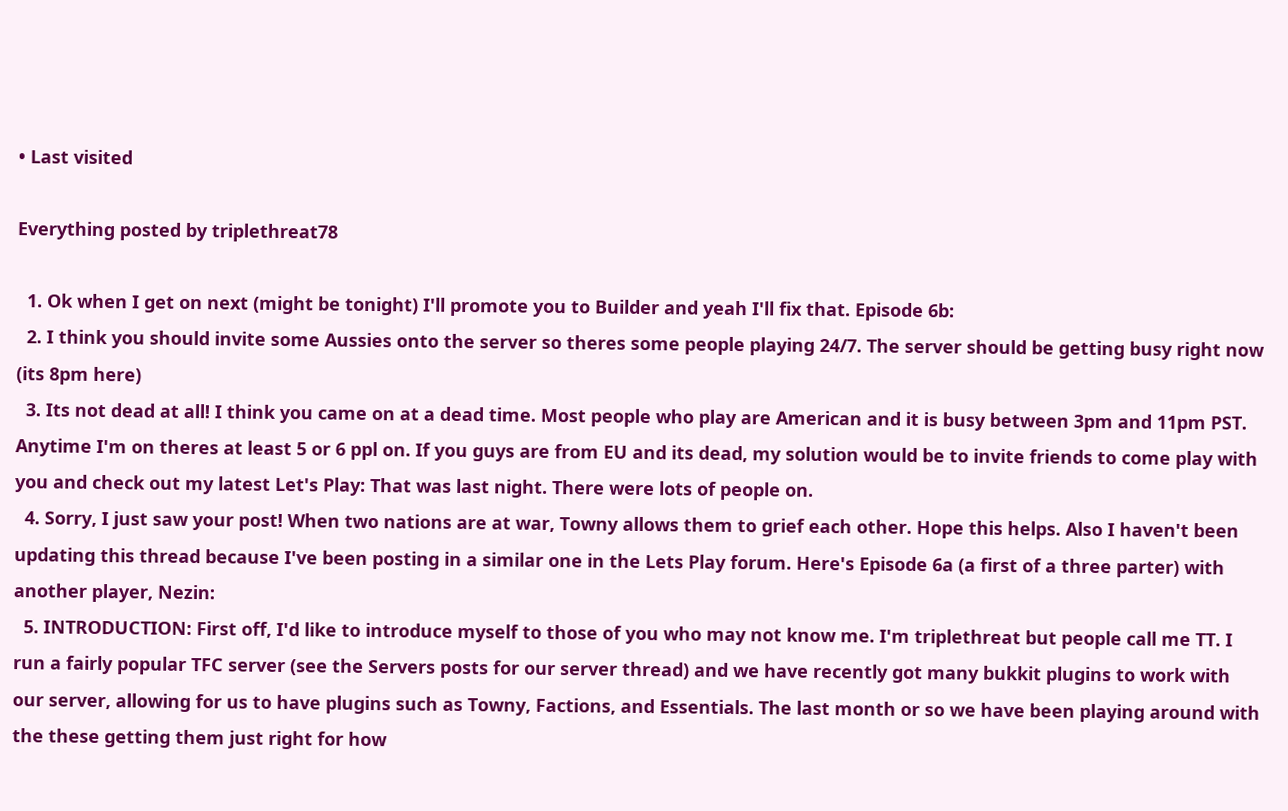• Last visited

Everything posted by triplethreat78

  1. Ok when I get on next (might be tonight) I'll promote you to Builder and yeah I'll fix that. Episode 6b:
  2. I think you should invite some Aussies onto the server so theres some people playing 24/7. The server should be getting busy right now (its 8pm here)
  3. Its not dead at all! I think you came on at a dead time. Most people who play are American and it is busy between 3pm and 11pm PST. Anytime I'm on theres at least 5 or 6 ppl on. If you guys are from EU and its dead, my solution would be to invite friends to come play with you and check out my latest Let's Play: That was last night. There were lots of people on.
  4. Sorry, I just saw your post! When two nations are at war, Towny allows them to grief each other. Hope this helps. Also I haven't been updating this thread because I've been posting in a similar one in the Lets Play forum. Here's Episode 6a (a first of a three parter) with another player, Nezin:
  5. INTRODUCTION: First off, I'd like to introduce myself to those of you who may not know me. I'm triplethreat but people call me TT. I run a fairly popular TFC server (see the Servers posts for our server thread) and we have recently got many bukkit plugins to work with our server, allowing for us to have plugins such as Towny, Factions, and Essentials. The last month or so we have been playing around with the these getting them just right for how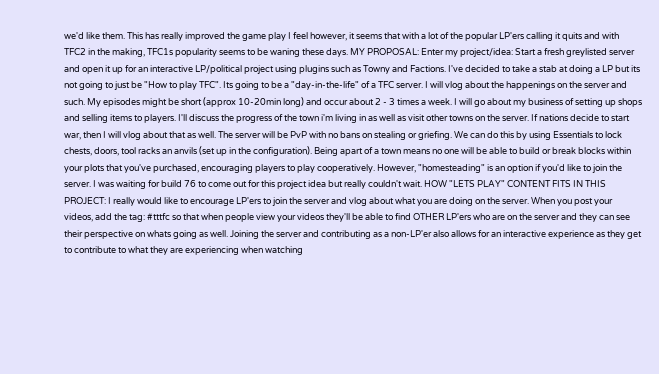we'd like them. This has really improved the game play I feel however, it seems that with a lot of the popular LP'ers calling it quits and with TFC2 in the making, TFC1s popularity seems to be waning these days. MY PROPOSAL: Enter my project/idea: Start a fresh greylisted server and open it up for an interactive LP/political project using plugins such as Towny and Factions. I've decided to take a stab at doing a LP but its not going to just be "How to play TFC". Its going to be a "day-in-the-life" of a TFC server. I will vlog about the happenings on the server and such. My episodes might be short (approx 10-20min long) and occur about 2 - 3 times a week. I will go about my business of setting up shops and selling items to players. I'll discuss the progress of the town i'm living in as well as visit other towns on the server. If nations decide to start war, then I will vlog about that as well. The server will be PvP with no bans on stealing or griefing. We can do this by using Essentials to lock chests, doors, tool racks an anvils (set up in the configuration). Being apart of a town means no one will be able to build or break blocks within your plots that you've purchased, encouraging players to play cooperatively. However, "homesteading" is an option if you'd like to join the server. I was waiting for build 76 to come out for this project idea but really couldn't wait. HOW "LETS PLAY" CONTENT FITS IN THIS PROJECT: I really would like to encourage LP'ers to join the server and vlog about what you are doing on the server. When you post your videos, add the tag: #tttfc so that when people view your videos they'll be able to find OTHER LP'ers who are on the server and they can see their perspective on whats going as well. Joining the server and contributing as a non-LP'er also allows for an interactive experience as they get to contribute to what they are experiencing when watching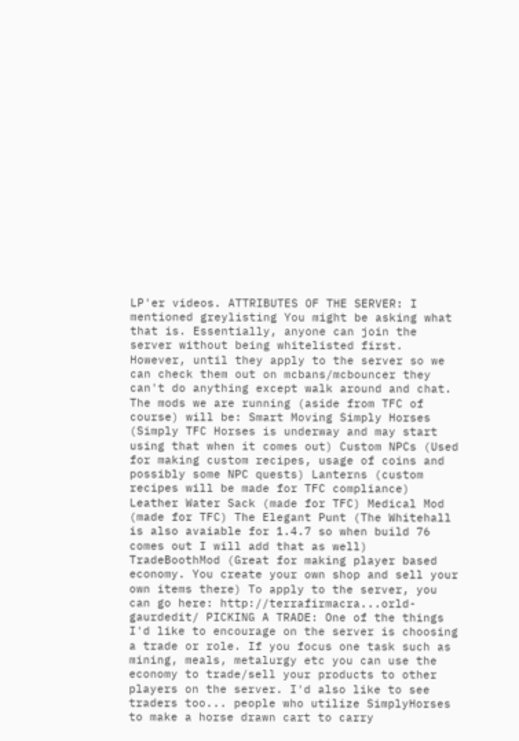LP'er videos. ATTRIBUTES OF THE SERVER: I mentioned greylisting You might be asking what that is. Essentially, anyone can join the server without being whitelisted first. However, until they apply to the server so we can check them out on mcbans/mcbouncer they can't do anything except walk around and chat. The mods we are running (aside from TFC of course) will be: Smart Moving Simply Horses (Simply TFC Horses is underway and may start using that when it comes out) Custom NPCs (Used for making custom recipes, usage of coins and possibly some NPC quests) Lanterns (custom recipes will be made for TFC compliance) Leather Water Sack (made for TFC) Medical Mod (made for TFC) The Elegant Punt (The Whitehall is also avaiable for 1.4.7 so when build 76 comes out I will add that as well) TradeBoothMod (Great for making player based economy. You create your own shop and sell your own items there) To apply to the server, you can go here: http://terrafirmacra...orld-gaurdedit/ PICKING A TRADE: One of the things I'd like to encourage on the server is choosing a trade or role. If you focus one task such as mining, meals, metalurgy etc you can use the economy to trade/sell your products to other players on the server. I'd also like to see traders too... people who utilize SimplyHorses to make a horse drawn cart to carry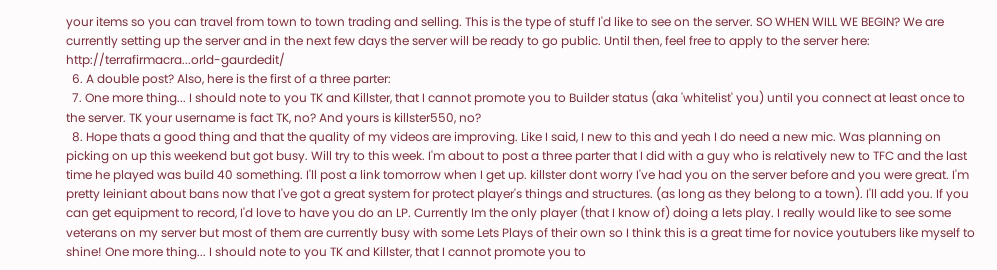your items so you can travel from town to town trading and selling. This is the type of stuff I'd like to see on the server. SO WHEN WILL WE BEGIN? We are currently setting up the server and in the next few days the server will be ready to go public. Until then, feel free to apply to the server here: http://terrafirmacra...orld-gaurdedit/
  6. A double post? Also, here is the first of a three parter:
  7. One more thing... I should note to you TK and Killster, that I cannot promote you to Builder status (aka 'whitelist' you) until you connect at least once to the server. TK your username is fact TK, no? And yours is killster550, no?
  8. Hope thats a good thing and that the quality of my videos are improving. Like I said, I new to this and yeah I do need a new mic. Was planning on picking on up this weekend but got busy. Will try to this week. I'm about to post a three parter that I did with a guy who is relatively new to TFC and the last time he played was build 40 something. I'll post a link tomorrow when I get up. killster dont worry I've had you on the server before and you were great. I'm pretty leiniant about bans now that I've got a great system for protect player's things and structures. (as long as they belong to a town). I'll add you. If you can get equipment to record, I'd love to have you do an LP. Currently Im the only player (that I know of) doing a lets play. I really would like to see some veterans on my server but most of them are currently busy with some Lets Plays of their own so I think this is a great time for novice youtubers like myself to shine! One more thing... I should note to you TK and Killster, that I cannot promote you to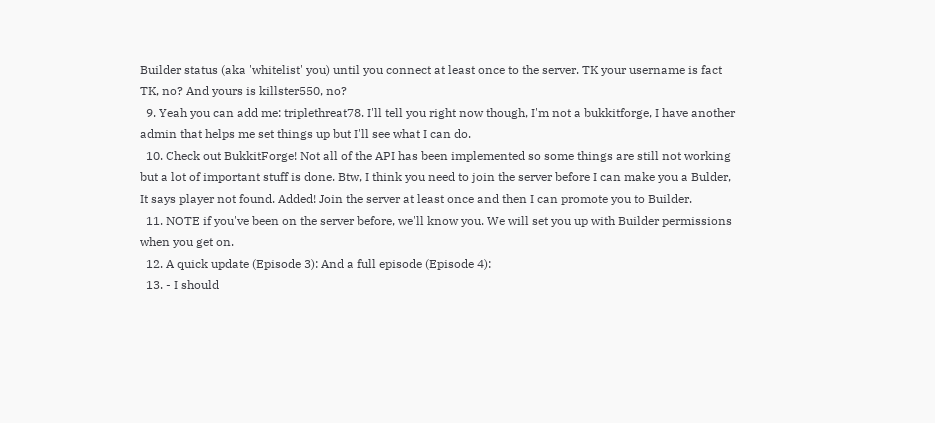Builder status (aka 'whitelist' you) until you connect at least once to the server. TK your username is fact TK, no? And yours is killster550, no?
  9. Yeah you can add me: triplethreat78. I'll tell you right now though, I'm not a bukkitforge, I have another admin that helps me set things up but I'll see what I can do.
  10. Check out BukkitForge! Not all of the API has been implemented so some things are still not working but a lot of important stuff is done. Btw, I think you need to join the server before I can make you a Bulder, It says player not found. Added! Join the server at least once and then I can promote you to Builder.
  11. NOTE if you've been on the server before, we'll know you. We will set you up with Builder permissions when you get on.
  12. A quick update (Episode 3): And a full episode (Episode 4):
  13. - I should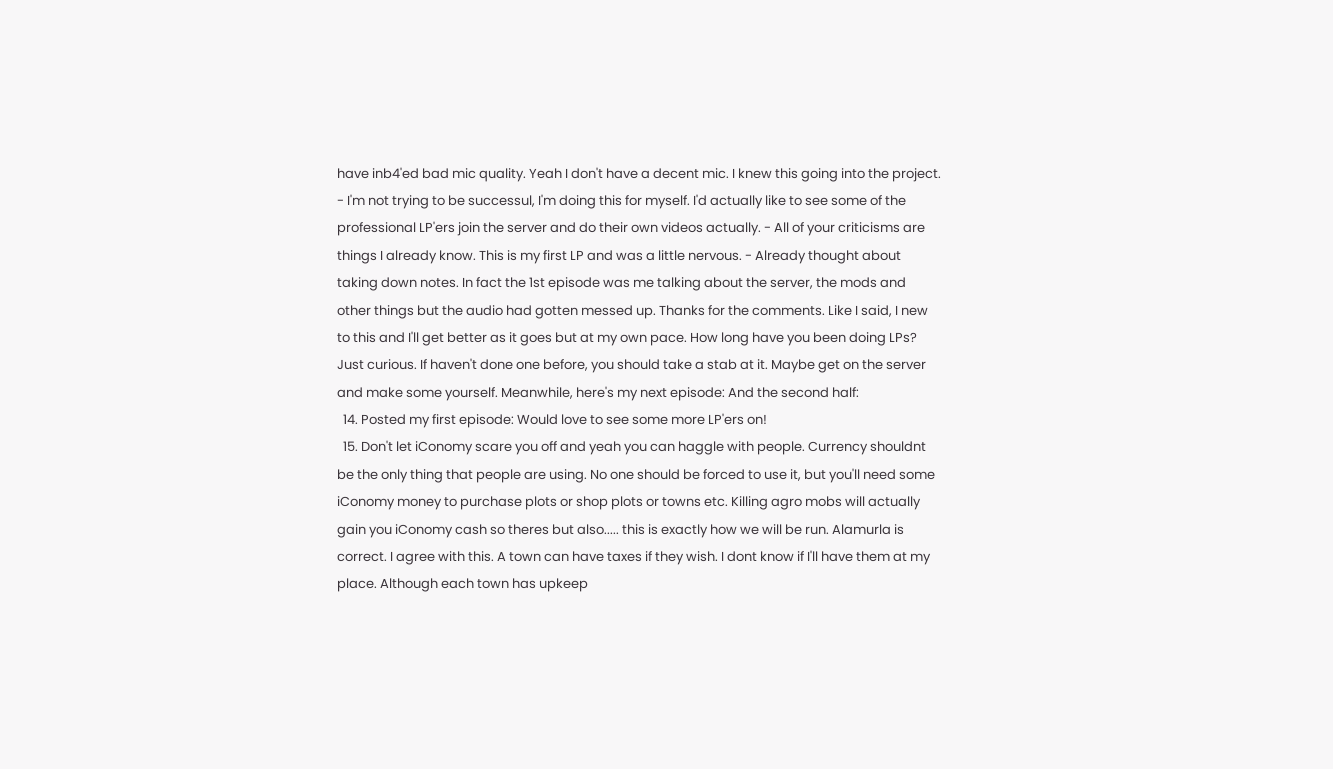have inb4'ed bad mic quality. Yeah I don't have a decent mic. I knew this going into the project. - I'm not trying to be successul, I'm doing this for myself. I'd actually like to see some of the professional LP'ers join the server and do their own videos actually. - All of your criticisms are things I already know. This is my first LP and was a little nervous. - Already thought about taking down notes. In fact the 1st episode was me talking about the server, the mods and other things but the audio had gotten messed up. Thanks for the comments. Like I said, I new to this and I'll get better as it goes but at my own pace. How long have you been doing LPs? Just curious. If haven't done one before, you should take a stab at it. Maybe get on the server and make some yourself. Meanwhile, here's my next episode: And the second half:
  14. Posted my first episode: Would love to see some more LP'ers on!
  15. Don't let iConomy scare you off and yeah you can haggle with people. Currency shouldnt be the only thing that people are using. No one should be forced to use it, but you'll need some iConomy money to purchase plots or shop plots or towns etc. Killing agro mobs will actually gain you iConomy cash so theres but also..... this is exactly how we will be run. Alamurla is correct. I agree with this. A town can have taxes if they wish. I dont know if I'll have them at my place. Although each town has upkeep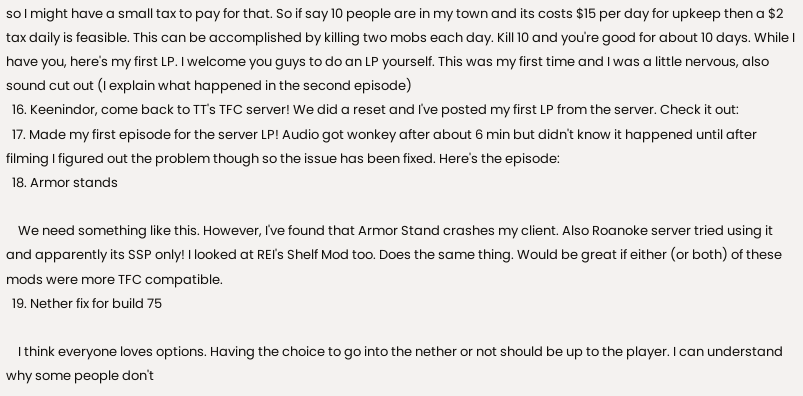so I might have a small tax to pay for that. So if say 10 people are in my town and its costs $15 per day for upkeep then a $2 tax daily is feasible. This can be accomplished by killing two mobs each day. Kill 10 and you're good for about 10 days. While I have you, here's my first LP. I welcome you guys to do an LP yourself. This was my first time and I was a little nervous, also sound cut out (I explain what happened in the second episode)
  16. Keenindor, come back to TT's TFC server! We did a reset and I've posted my first LP from the server. Check it out:
  17. Made my first episode for the server LP! Audio got wonkey after about 6 min but didn't know it happened until after filming I figured out the problem though so the issue has been fixed. Here's the episode:
  18. Armor stands

    We need something like this. However, I've found that Armor Stand crashes my client. Also Roanoke server tried using it and apparently its SSP only! I looked at REI's Shelf Mod too. Does the same thing. Would be great if either (or both) of these mods were more TFC compatible.
  19. Nether fix for build 75

    I think everyone loves options. Having the choice to go into the nether or not should be up to the player. I can understand why some people don't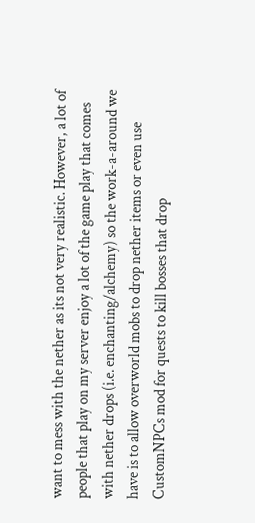want to mess with the nether as its not very realistic. However, a lot of people that play on my server enjoy a lot of the game play that comes with nether drops (i.e. enchanting/alchemy) so the work-a-around we have is to allow overworld mobs to drop nether items or even use CustomNPCs mod for quests to kill bosses that drop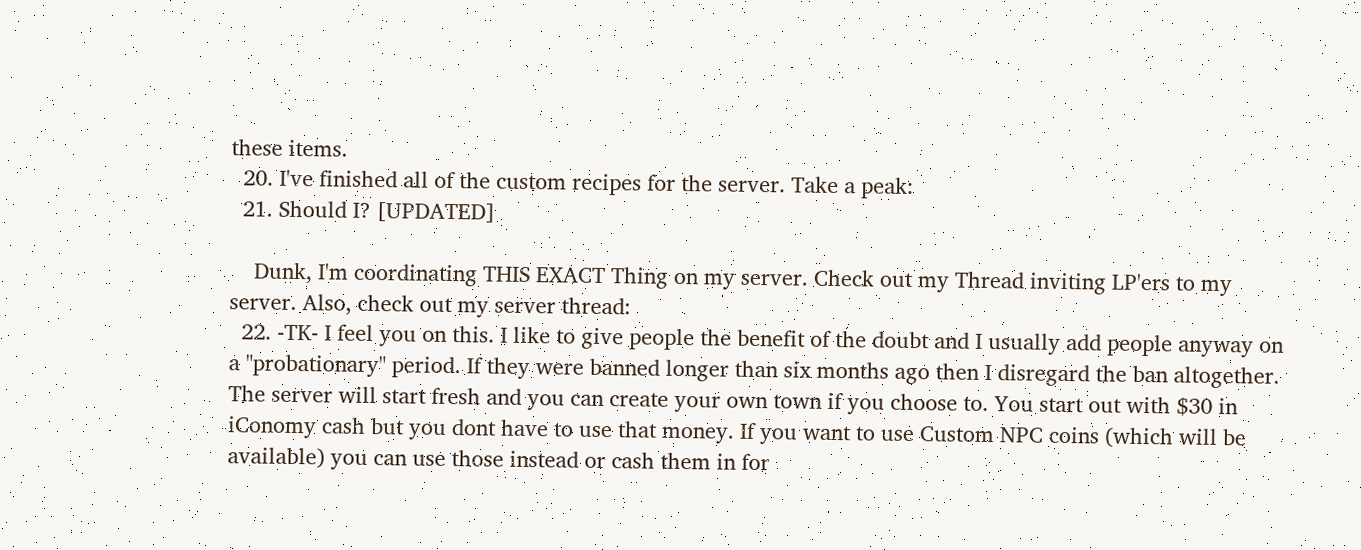these items.
  20. I've finished all of the custom recipes for the server. Take a peak:
  21. Should I? [UPDATED]

    Dunk, I'm coordinating THIS EXACT Thing on my server. Check out my Thread inviting LP'ers to my server. Also, check out my server thread:
  22. -TK- I feel you on this. I like to give people the benefit of the doubt and I usually add people anyway on a "probationary" period. If they were banned longer than six months ago then I disregard the ban altogether. The server will start fresh and you can create your own town if you choose to. You start out with $30 in iConomy cash but you dont have to use that money. If you want to use Custom NPC coins (which will be available) you can use those instead or cash them in for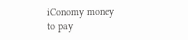iConomy money to pay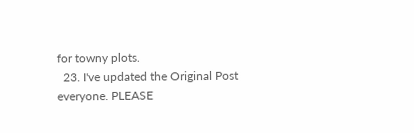for towny plots.
  23. I've updated the Original Post everyone. PLEASE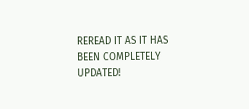REREAD IT AS IT HAS BEEN COMPLETELY UPDATED!